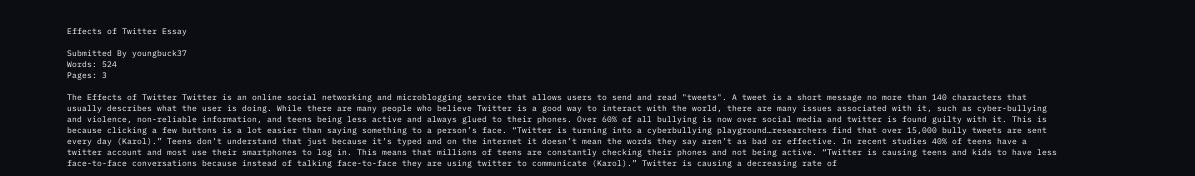Effects of Twitter Essay

Submitted By youngbuck37
Words: 524
Pages: 3

The Effects of Twitter Twitter is an online social networking and microblogging service that allows users to send and read "tweets". A tweet is a short message no more than 140 characters that usually describes what the user is doing. While there are many people who believe Twitter is a good way to interact with the world, there are many issues associated with it, such as cyber-bullying and violence, non-reliable information, and teens being less active and always glued to their phones. Over 60% of all bullying is now over social media and twitter is found guilty with it. This is because clicking a few buttons is a lot easier than saying something to a person’s face. “Twitter is turning into a cyberbullying playground…researchers find that over 15,000 bully tweets are sent every day (Karol).” Teens don’t understand that just because it’s typed and on the internet it doesn’t mean the words they say aren’t as bad or effective. In recent studies 40% of teens have a twitter account and most use their smartphones to log in. This means that millions of teens are constantly checking their phones and not being active. “Twitter is causing teens and kids to have less face-to-face conversations because instead of talking face-to-face they are using twitter to communicate (Karol).” Twitter is causing a decreasing rate of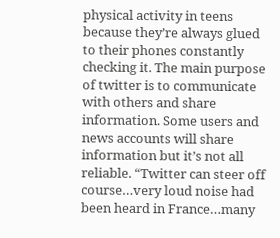physical activity in teens because they’re always glued to their phones constantly checking it. The main purpose of twitter is to communicate with others and share information. Some users and news accounts will share information but it’s not all reliable. “Twitter can steer off course…very loud noise had been heard in France…many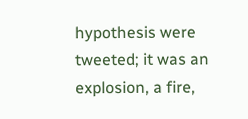hypothesis were tweeted; it was an explosion, a fire,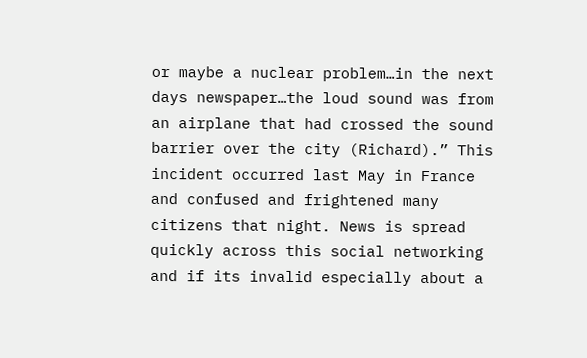or maybe a nuclear problem…in the next days newspaper…the loud sound was from an airplane that had crossed the sound barrier over the city (Richard).” This incident occurred last May in France and confused and frightened many citizens that night. News is spread quickly across this social networking and if its invalid especially about a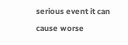serious event it can cause worse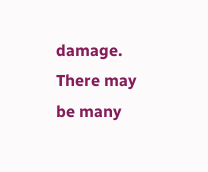damage. There may be many